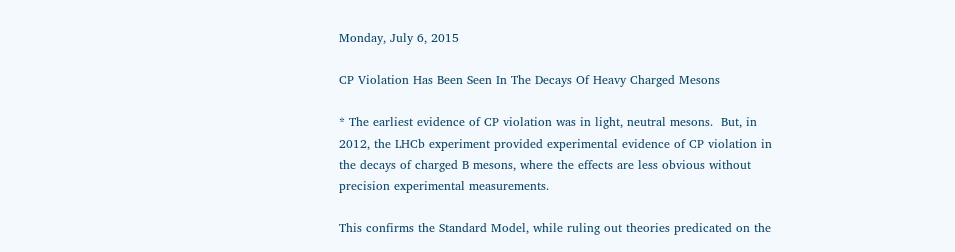Monday, July 6, 2015

CP Violation Has Been Seen In The Decays Of Heavy Charged Mesons

* The earliest evidence of CP violation was in light, neutral mesons.  But, in 2012, the LHCb experiment provided experimental evidence of CP violation in the decays of charged B mesons, where the effects are less obvious without precision experimental measurements.

This confirms the Standard Model, while ruling out theories predicated on the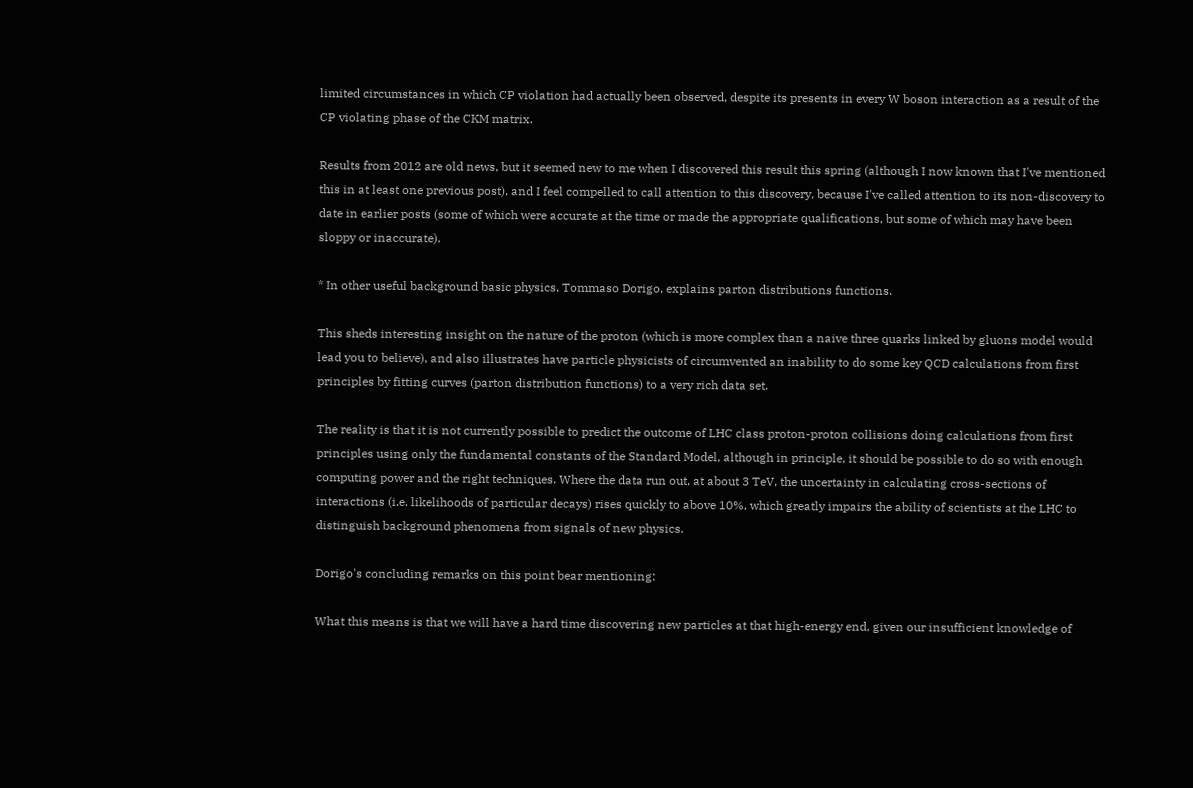limited circumstances in which CP violation had actually been observed, despite its presents in every W boson interaction as a result of the CP violating phase of the CKM matrix.

Results from 2012 are old news, but it seemed new to me when I discovered this result this spring (although I now known that I've mentioned this in at least one previous post), and I feel compelled to call attention to this discovery, because I've called attention to its non-discovery to date in earlier posts (some of which were accurate at the time or made the appropriate qualifications, but some of which may have been sloppy or inaccurate).

* In other useful background basic physics, Tommaso Dorigo, explains parton distributions functions.

This sheds interesting insight on the nature of the proton (which is more complex than a naive three quarks linked by gluons model would lead you to believe), and also illustrates have particle physicists of circumvented an inability to do some key QCD calculations from first principles by fitting curves (parton distribution functions) to a very rich data set.

The reality is that it is not currently possible to predict the outcome of LHC class proton-proton collisions doing calculations from first principles using only the fundamental constants of the Standard Model, although in principle, it should be possible to do so with enough computing power and the right techniques. Where the data run out, at about 3 TeV, the uncertainty in calculating cross-sections of interactions (i.e. likelihoods of particular decays) rises quickly to above 10%, which greatly impairs the ability of scientists at the LHC to distinguish background phenomena from signals of new physics.

Dorigo's concluding remarks on this point bear mentioning:

What this means is that we will have a hard time discovering new particles at that high-energy end, given our insufficient knowledge of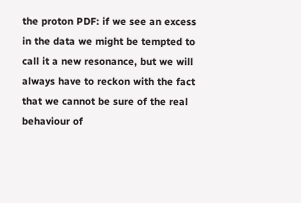the proton PDF: if we see an excess in the data we might be tempted to call it a new resonance, but we will always have to reckon with the fact that we cannot be sure of the real behaviour of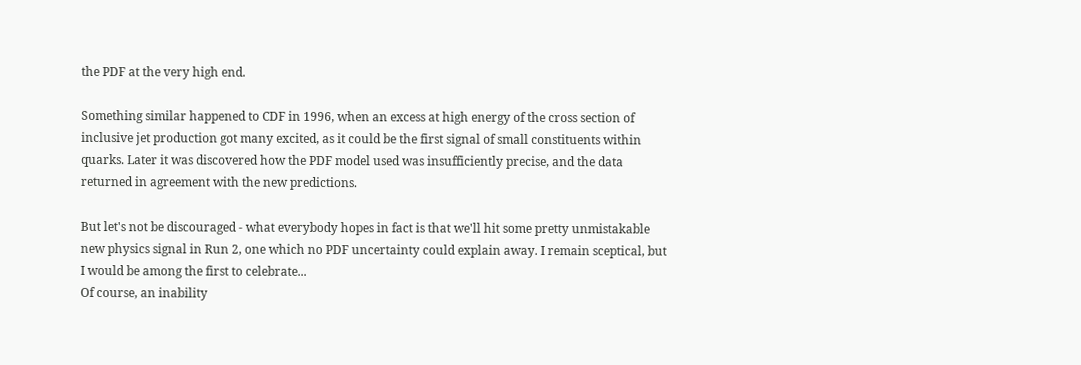the PDF at the very high end.

Something similar happened to CDF in 1996, when an excess at high energy of the cross section of inclusive jet production got many excited, as it could be the first signal of small constituents within quarks. Later it was discovered how the PDF model used was insufficiently precise, and the data returned in agreement with the new predictions.

But let's not be discouraged - what everybody hopes in fact is that we'll hit some pretty unmistakable new physics signal in Run 2, one which no PDF uncertainty could explain away. I remain sceptical, but I would be among the first to celebrate...
Of course, an inability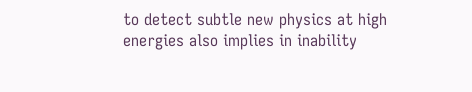to detect subtle new physics at high energies also implies in inability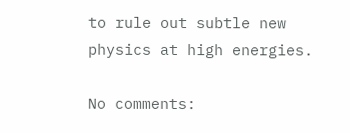to rule out subtle new physics at high energies.

No comments: